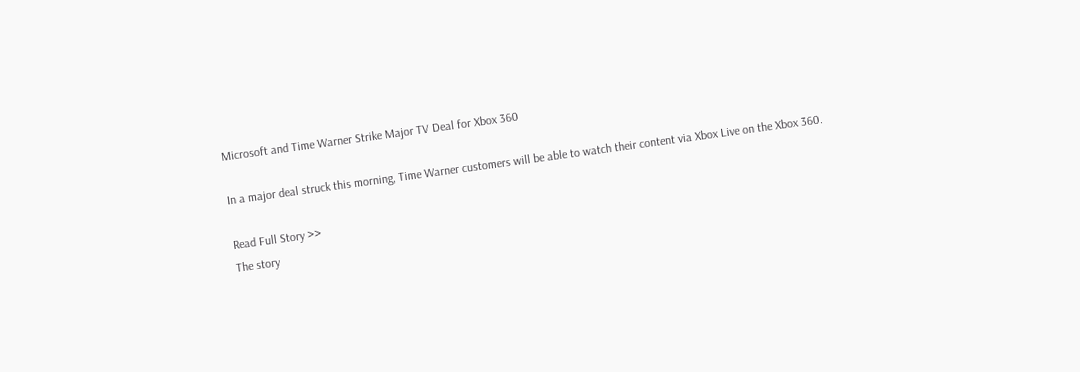Microsoft and Time Warner Strike Major TV Deal for Xbox 360

In a major deal struck this morning, Time Warner customers will be able to watch their content via Xbox Live on the Xbox 360.

Read Full Story >>
The story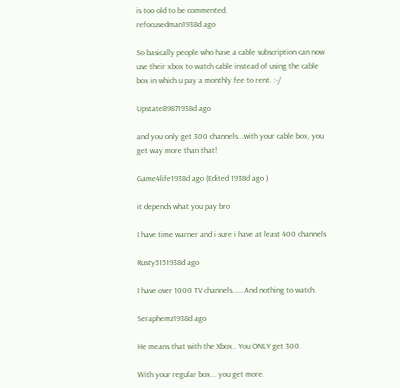is too old to be commented.
refocusedman1938d ago

So basically people who have a cable subscription can now use their xbox to watch cable instead of using the cable box in which u pay a monthly fee to rent. :-/

Upstate89871938d ago

and you only get 300 channels...with your cable box, you get way more than that!

Game4life1938d ago (Edited 1938d ago )

it depends what you pay bro

I have time warner and i sure i have at least 400 channels

Rusty5151938d ago

I have over 1000 TV channels......And nothing to watch.

Seraphemz1938d ago

He means that with the Xbox.. You ONLY get 300.

With your regular box... you get more.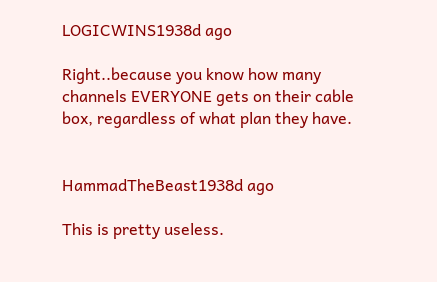LOGICWINS1938d ago

Right..because you know how many channels EVERYONE gets on their cable box, regardless of what plan they have.


HammadTheBeast1938d ago

This is pretty useless.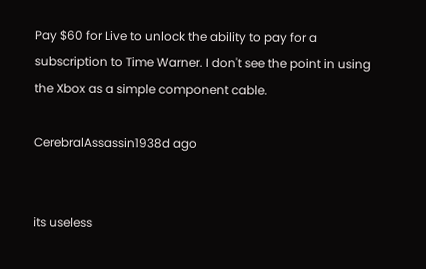Pay $60 for Live to unlock the ability to pay for a subscription to Time Warner. I don't see the point in using the Xbox as a simple component cable.

CerebralAssassin1938d ago


its useless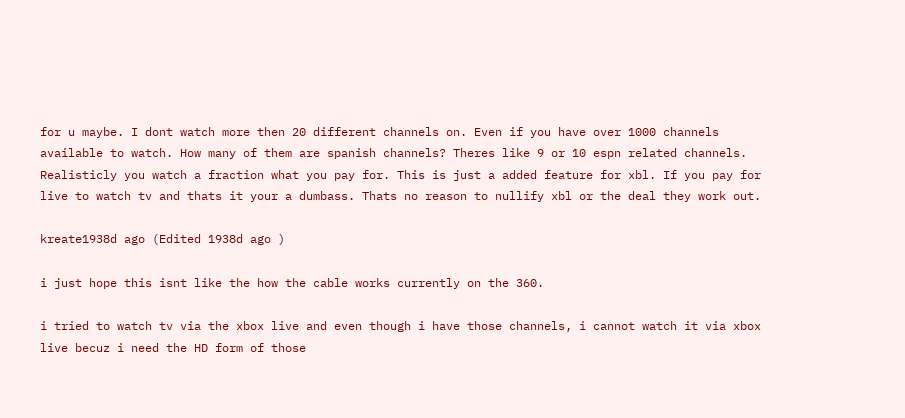for u maybe. I dont watch more then 20 different channels on. Even if you have over 1000 channels available to watch. How many of them are spanish channels? Theres like 9 or 10 espn related channels. Realisticly you watch a fraction what you pay for. This is just a added feature for xbl. If you pay for live to watch tv and thats it your a dumbass. Thats no reason to nullify xbl or the deal they work out.

kreate1938d ago (Edited 1938d ago )

i just hope this isnt like the how the cable works currently on the 360.

i tried to watch tv via the xbox live and even though i have those channels, i cannot watch it via xbox live becuz i need the HD form of those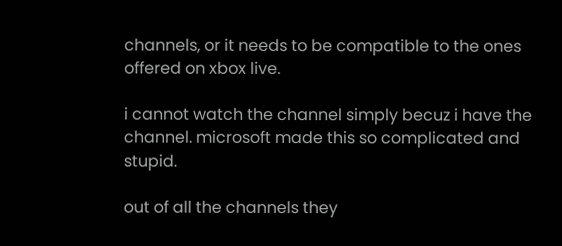channels, or it needs to be compatible to the ones offered on xbox live.

i cannot watch the channel simply becuz i have the channel. microsoft made this so complicated and stupid.

out of all the channels they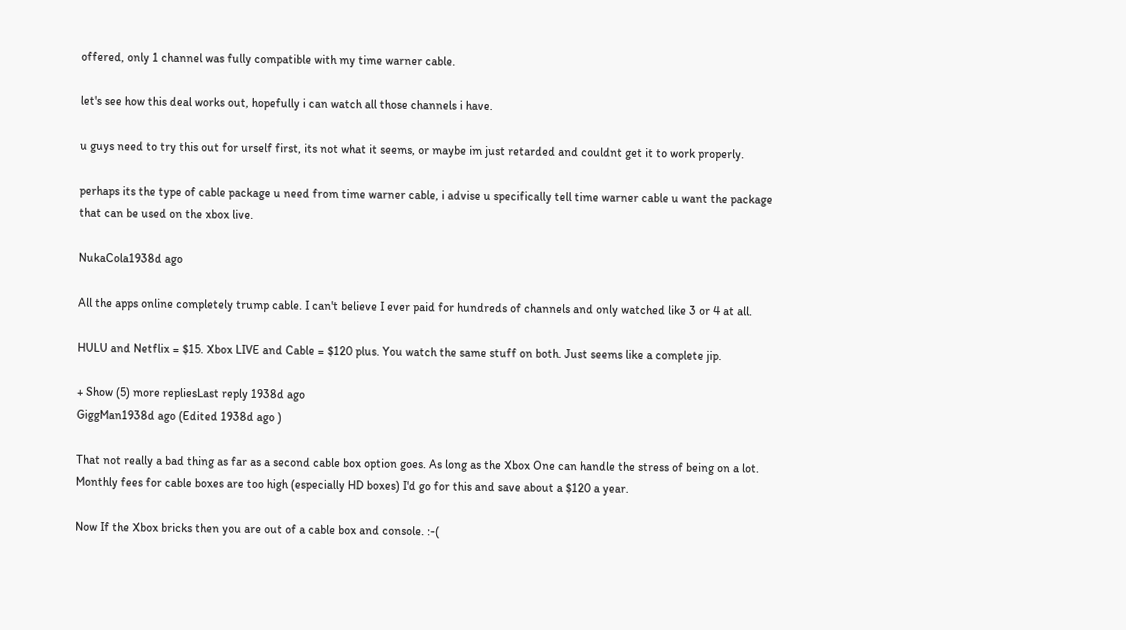offered, only 1 channel was fully compatible with my time warner cable.

let's see how this deal works out, hopefully i can watch all those channels i have.

u guys need to try this out for urself first, its not what it seems, or maybe im just retarded and couldnt get it to work properly.

perhaps its the type of cable package u need from time warner cable, i advise u specifically tell time warner cable u want the package that can be used on the xbox live.

NukaCola1938d ago

All the apps online completely trump cable. I can't believe I ever paid for hundreds of channels and only watched like 3 or 4 at all.

HULU and Netflix = $15. Xbox LIVE and Cable = $120 plus. You watch the same stuff on both. Just seems like a complete jip.

+ Show (5) more repliesLast reply 1938d ago
GiggMan1938d ago (Edited 1938d ago )

That not really a bad thing as far as a second cable box option goes. As long as the Xbox One can handle the stress of being on a lot. Monthly fees for cable boxes are too high (especially HD boxes) I'd go for this and save about a $120 a year.

Now If the Xbox bricks then you are out of a cable box and console. :-(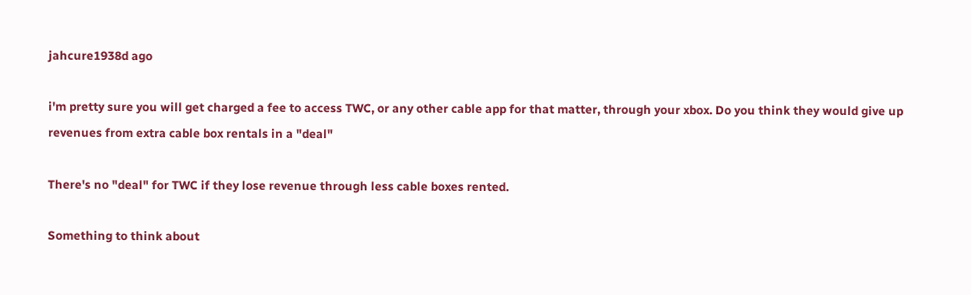jahcure1938d ago

i'm pretty sure you will get charged a fee to access TWC, or any other cable app for that matter, through your xbox. Do you think they would give up revenues from extra cable box rentals in a "deal"

There's no "deal" for TWC if they lose revenue through less cable boxes rented.

Something to think about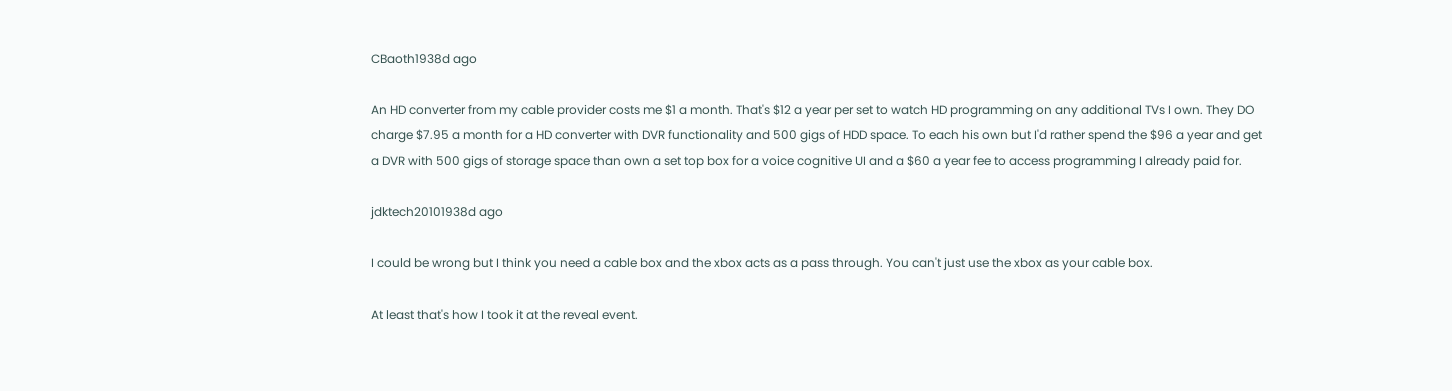CBaoth1938d ago

An HD converter from my cable provider costs me $1 a month. That's $12 a year per set to watch HD programming on any additional TVs I own. They DO charge $7.95 a month for a HD converter with DVR functionality and 500 gigs of HDD space. To each his own but I'd rather spend the $96 a year and get a DVR with 500 gigs of storage space than own a set top box for a voice cognitive UI and a $60 a year fee to access programming I already paid for.

jdktech20101938d ago

I could be wrong but I think you need a cable box and the xbox acts as a pass through. You can't just use the xbox as your cable box.

At least that's how I took it at the reveal event.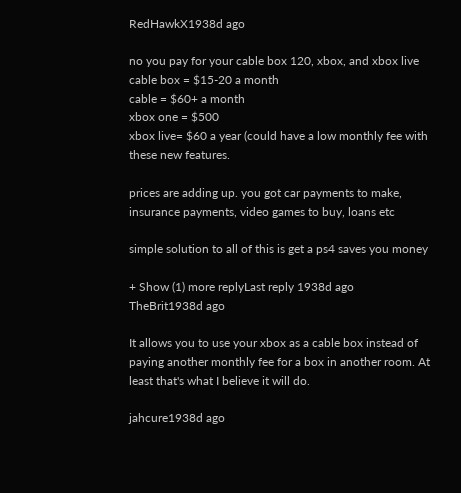RedHawkX1938d ago

no you pay for your cable box 120, xbox, and xbox live
cable box = $15-20 a month
cable = $60+ a month
xbox one = $500
xbox live= $60 a year (could have a low monthly fee with these new features.

prices are adding up. you got car payments to make, insurance payments, video games to buy, loans etc

simple solution to all of this is get a ps4 saves you money

+ Show (1) more replyLast reply 1938d ago
TheBrit1938d ago

It allows you to use your xbox as a cable box instead of paying another monthly fee for a box in another room. At least that's what I believe it will do.

jahcure1938d ago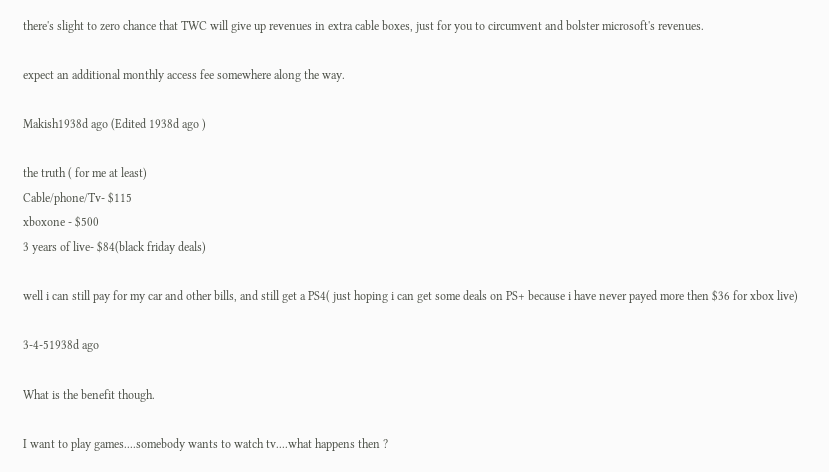there's slight to zero chance that TWC will give up revenues in extra cable boxes, just for you to circumvent and bolster microsoft's revenues.

expect an additional monthly access fee somewhere along the way.

Makish1938d ago (Edited 1938d ago )

the truth ( for me at least)
Cable/phone/Tv- $115
xboxone - $500
3 years of live- $84(black friday deals)

well i can still pay for my car and other bills, and still get a PS4( just hoping i can get some deals on PS+ because i have never payed more then $36 for xbox live)

3-4-51938d ago

What is the benefit though.

I want to play games....somebody wants to watch tv....what happens then ?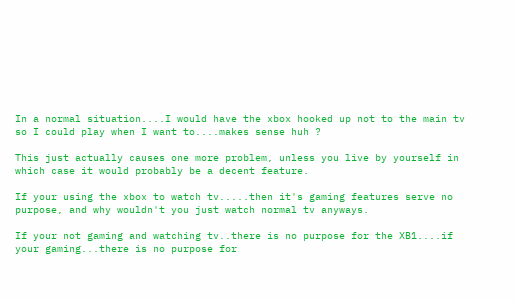In a normal situation....I would have the xbox hooked up not to the main tv so I could play when I want to....makes sense huh ?

This just actually causes one more problem, unless you live by yourself in which case it would probably be a decent feature.

If your using the xbox to watch tv.....then it's gaming features serve no purpose, and why wouldn't you just watch normal tv anyways.

If your not gaming and watching tv..there is no purpose for the XB1....if your gaming...there is no purpose for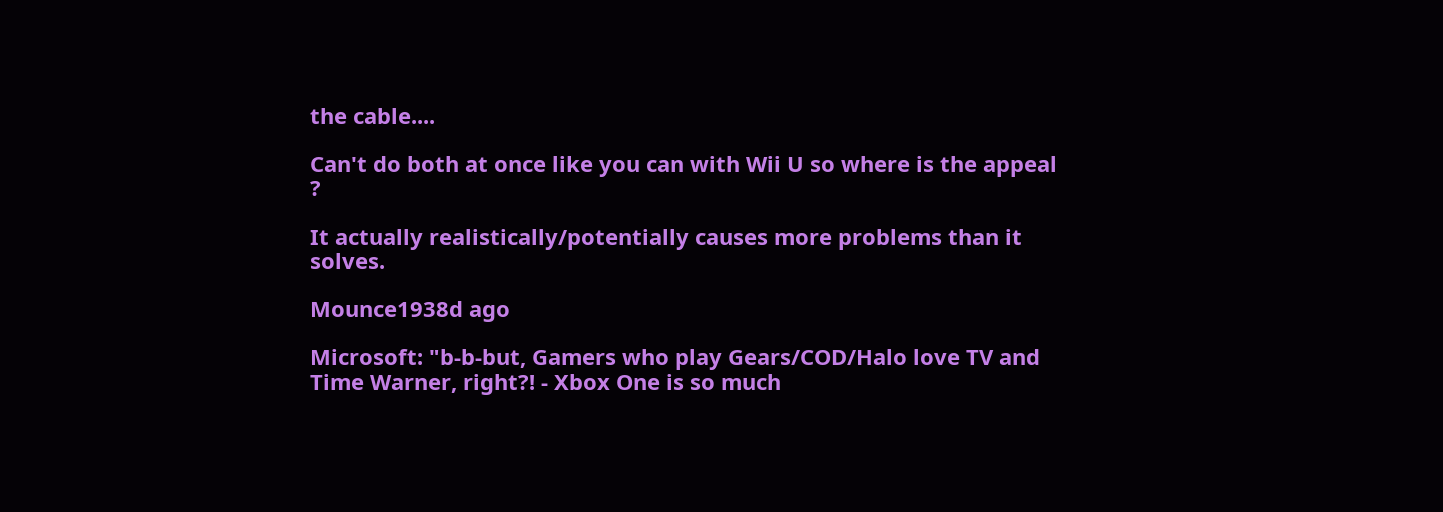the cable....

Can't do both at once like you can with Wii U so where is the appeal ?

It actually realistically/potentially causes more problems than it solves.

Mounce1938d ago

Microsoft: "b-b-but, Gamers who play Gears/COD/Halo love TV and Time Warner, right?! - Xbox One is so much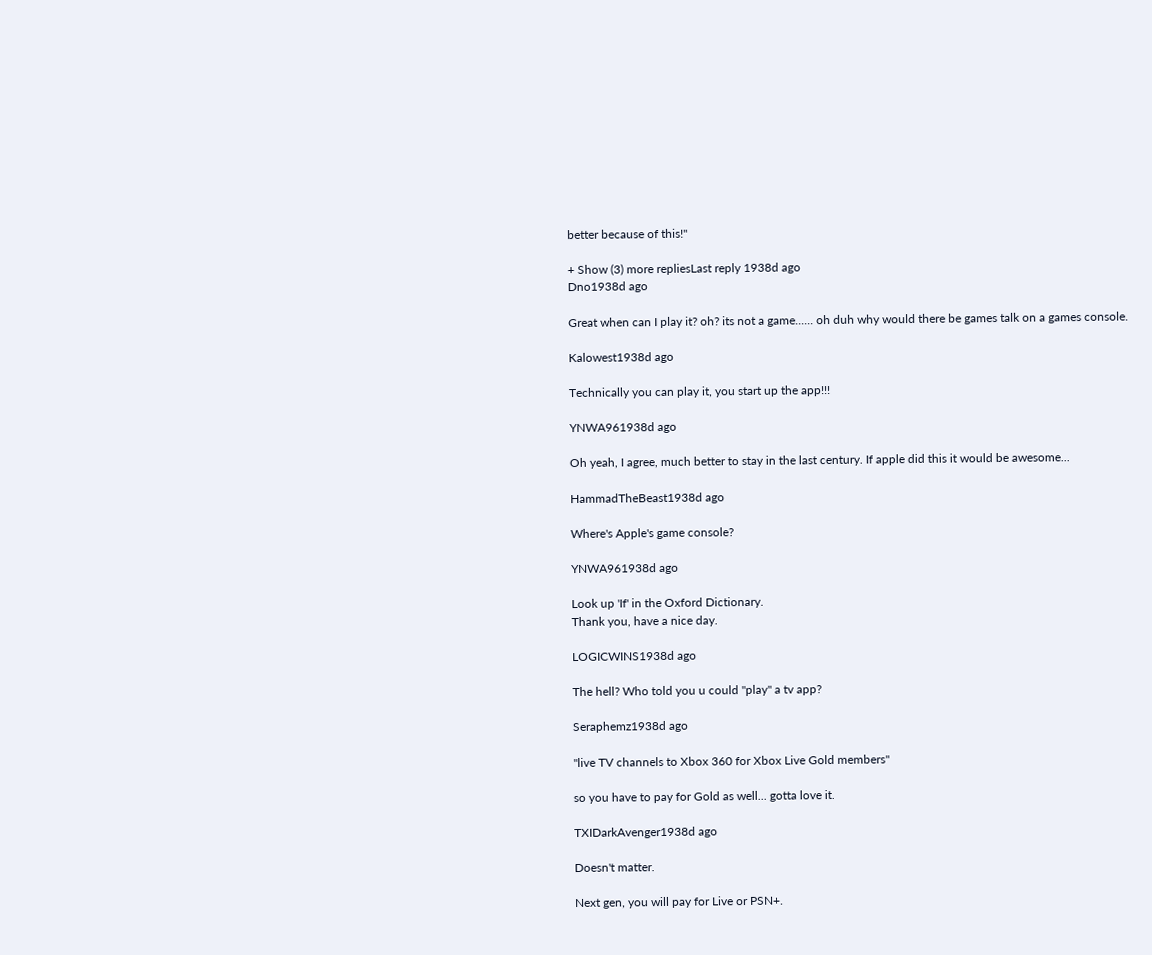better because of this!"

+ Show (3) more repliesLast reply 1938d ago
Dno1938d ago

Great when can I play it? oh? its not a game...... oh duh why would there be games talk on a games console.

Kalowest1938d ago

Technically you can play it, you start up the app!!!

YNWA961938d ago

Oh yeah, I agree, much better to stay in the last century. If apple did this it would be awesome...

HammadTheBeast1938d ago

Where's Apple's game console?

YNWA961938d ago

Look up 'If' in the Oxford Dictionary.
Thank you, have a nice day.

LOGICWINS1938d ago

The hell? Who told you u could "play" a tv app?

Seraphemz1938d ago

"live TV channels to Xbox 360 for Xbox Live Gold members"

so you have to pay for Gold as well... gotta love it.

TXIDarkAvenger1938d ago

Doesn't matter.

Next gen, you will pay for Live or PSN+.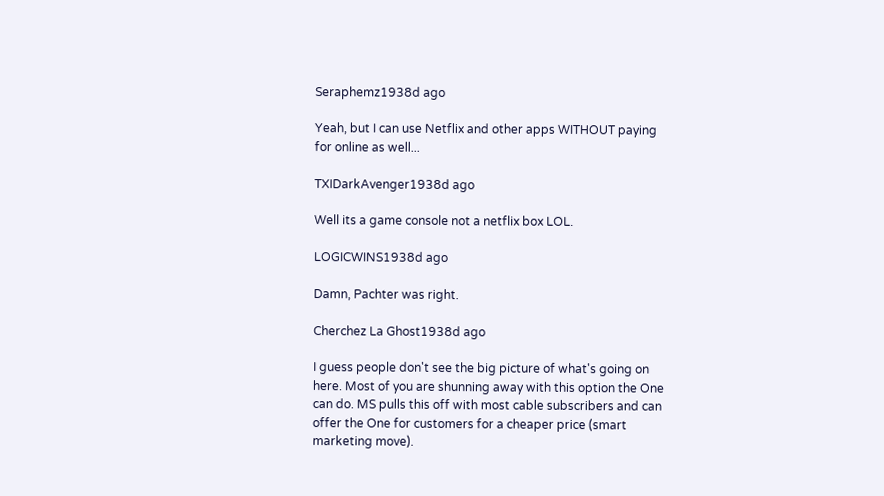Seraphemz1938d ago

Yeah, but I can use Netflix and other apps WITHOUT paying for online as well...

TXIDarkAvenger1938d ago

Well its a game console not a netflix box LOL.

LOGICWINS1938d ago

Damn, Pachter was right.

Cherchez La Ghost1938d ago

I guess people don't see the big picture of what's going on here. Most of you are shunning away with this option the One can do. MS pulls this off with most cable subscribers and can offer the One for customers for a cheaper price (smart marketing move).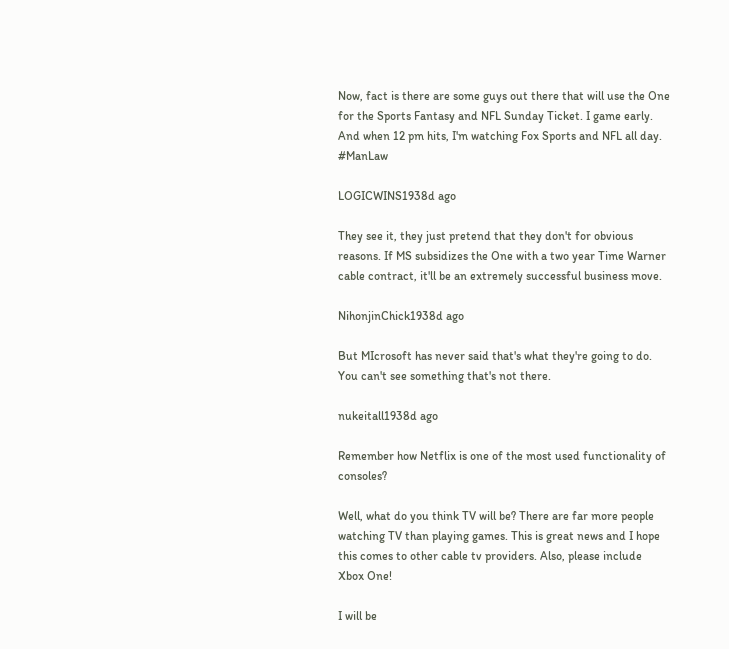Now, fact is there are some guys out there that will use the One for the Sports Fantasy and NFL Sunday Ticket. I game early. And when 12 pm hits, I'm watching Fox Sports and NFL all day. #ManLaw

LOGICWINS1938d ago

They see it, they just pretend that they don't for obvious reasons. If MS subsidizes the One with a two year Time Warner cable contract, it'll be an extremely successful business move.

NihonjinChick1938d ago

But MIcrosoft has never said that's what they're going to do. You can't see something that's not there.

nukeitall1938d ago

Remember how Netflix is one of the most used functionality of consoles?

Well, what do you think TV will be? There are far more people watching TV than playing games. This is great news and I hope this comes to other cable tv providers. Also, please include Xbox One!

I will be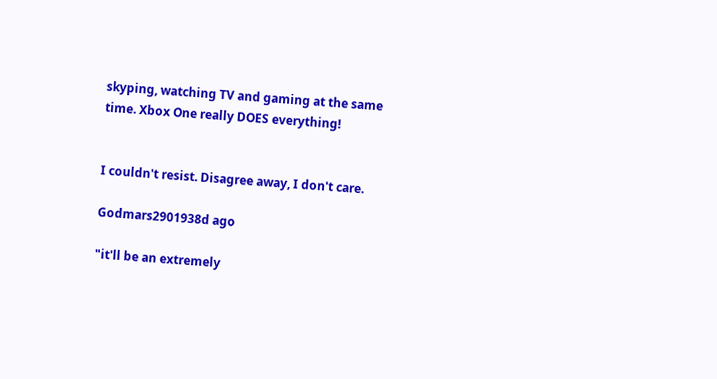skyping, watching TV and gaming at the same time. Xbox One really DOES everything!


I couldn't resist. Disagree away, I don't care.

Godmars2901938d ago

"it'll be an extremely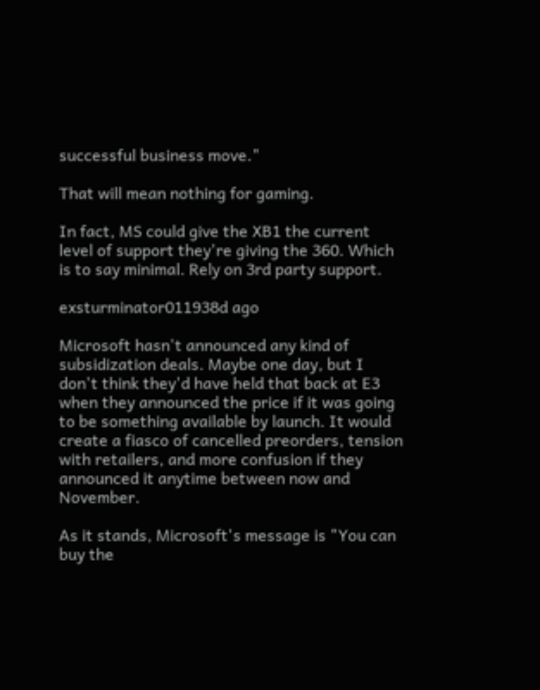successful business move."

That will mean nothing for gaming.

In fact, MS could give the XB1 the current level of support they're giving the 360. Which is to say minimal. Rely on 3rd party support.

exsturminator011938d ago

Microsoft hasn't announced any kind of subsidization deals. Maybe one day, but I don't think they'd have held that back at E3 when they announced the price if it was going to be something available by launch. It would create a fiasco of cancelled preorders, tension with retailers, and more confusion if they announced it anytime between now and November.

As it stands, Microsoft's message is "You can buy the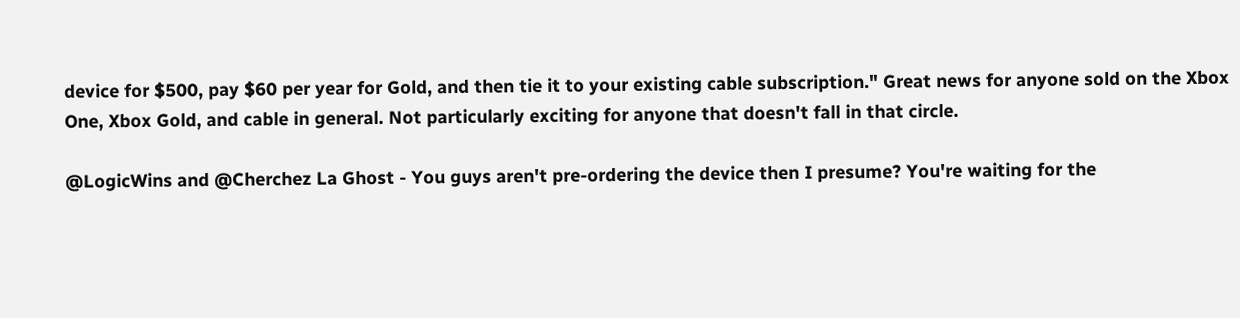device for $500, pay $60 per year for Gold, and then tie it to your existing cable subscription." Great news for anyone sold on the Xbox One, Xbox Gold, and cable in general. Not particularly exciting for anyone that doesn't fall in that circle.

@LogicWins and @Cherchez La Ghost - You guys aren't pre-ordering the device then I presume? You're waiting for the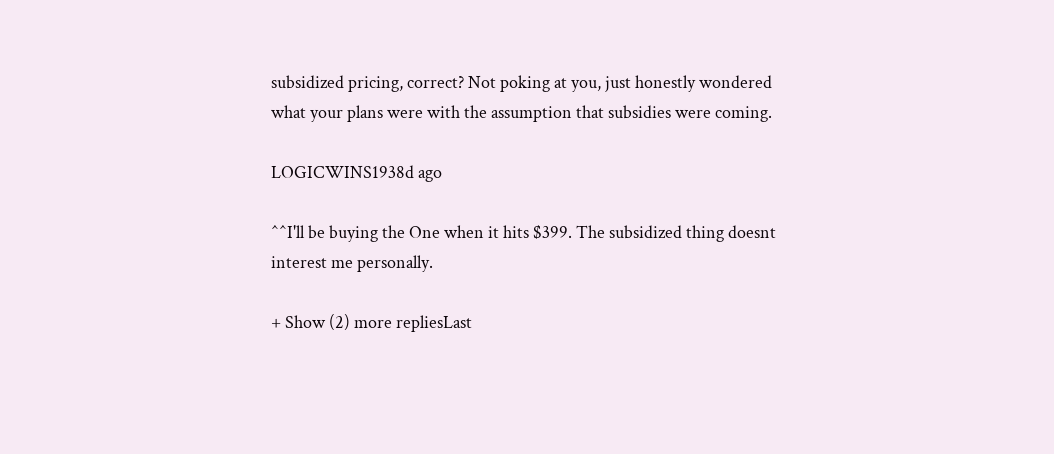subsidized pricing, correct? Not poking at you, just honestly wondered what your plans were with the assumption that subsidies were coming.

LOGICWINS1938d ago

^^I'll be buying the One when it hits $399. The subsidized thing doesnt interest me personally.

+ Show (2) more repliesLast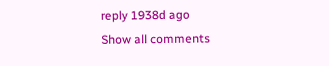reply 1938d ago
Show all comments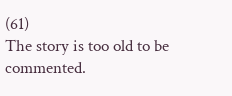(61)
The story is too old to be commented.